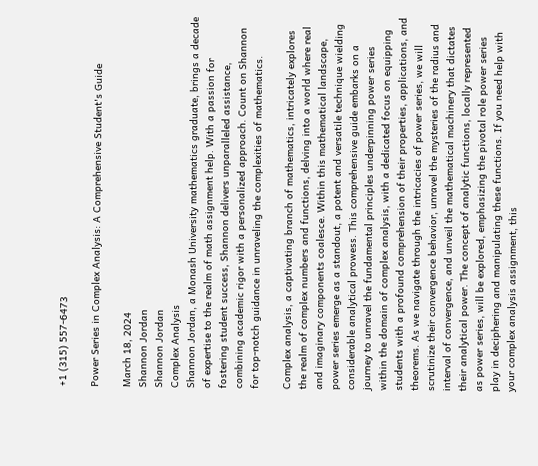+1 (315) 557-6473

Power Series in Complex Analysis: A Comprehensive Student's Guide

March 18, 2024
Shannon Jordan
Shannon Jordan
Complex Analysis
Shannon Jordan, a Monash University mathematics graduate, brings a decade of expertise to the realm of math assignment help. With a passion for fostering student success, Shannon delivers unparalleled assistance, combining academic rigor with a personalized approach. Count on Shannon for top-notch guidance in unraveling the complexities of mathematics.

Complex analysis, a captivating branch of mathematics, intricately explores the realm of complex numbers and functions, delving into a world where real and imaginary components coalesce. Within this mathematical landscape, power series emerge as a standout, a potent and versatile technique wielding considerable analytical prowess. This comprehensive guide embarks on a journey to unravel the fundamental principles underpinning power series within the domain of complex analysis, with a dedicated focus on equipping students with a profound comprehension of their properties, applications, and theorems. As we navigate through the intricacies of power series, we will scrutinize their convergence behavior, unravel the mysteries of the radius and interval of convergence, and unveil the mathematical machinery that dictates their analytical power. The concept of analytic functions, locally represented as power series, will be explored, emphasizing the pivotal role power series play in deciphering and manipulating these functions. If you need help with your complex analysis assignment, this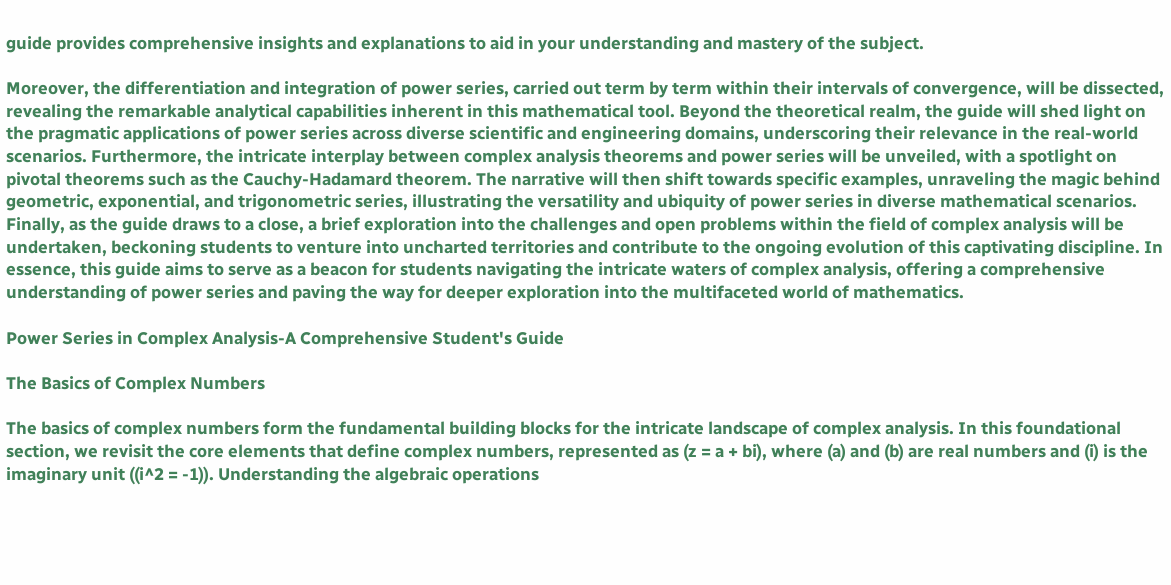guide provides comprehensive insights and explanations to aid in your understanding and mastery of the subject.

Moreover, the differentiation and integration of power series, carried out term by term within their intervals of convergence, will be dissected, revealing the remarkable analytical capabilities inherent in this mathematical tool. Beyond the theoretical realm, the guide will shed light on the pragmatic applications of power series across diverse scientific and engineering domains, underscoring their relevance in the real-world scenarios. Furthermore, the intricate interplay between complex analysis theorems and power series will be unveiled, with a spotlight on pivotal theorems such as the Cauchy-Hadamard theorem. The narrative will then shift towards specific examples, unraveling the magic behind geometric, exponential, and trigonometric series, illustrating the versatility and ubiquity of power series in diverse mathematical scenarios. Finally, as the guide draws to a close, a brief exploration into the challenges and open problems within the field of complex analysis will be undertaken, beckoning students to venture into uncharted territories and contribute to the ongoing evolution of this captivating discipline. In essence, this guide aims to serve as a beacon for students navigating the intricate waters of complex analysis, offering a comprehensive understanding of power series and paving the way for deeper exploration into the multifaceted world of mathematics.

Power Series in Complex Analysis-A Comprehensive Student's Guide

The Basics of Complex Numbers

The basics of complex numbers form the fundamental building blocks for the intricate landscape of complex analysis. In this foundational section, we revisit the core elements that define complex numbers, represented as (z = a + bi), where (a) and (b) are real numbers and (i) is the imaginary unit ((i^2 = -1)). Understanding the algebraic operations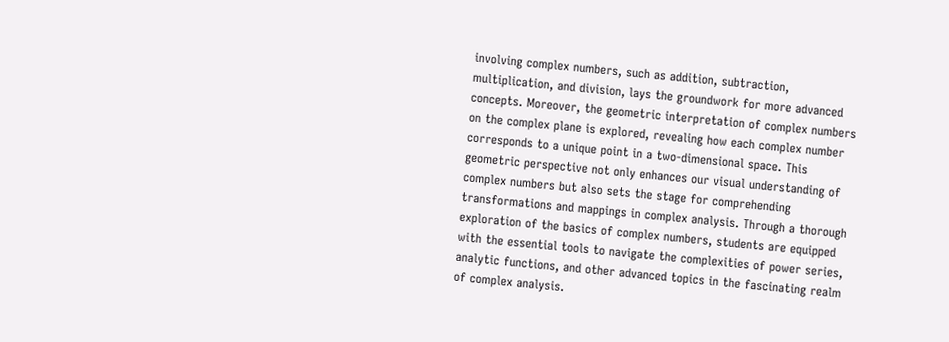involving complex numbers, such as addition, subtraction, multiplication, and division, lays the groundwork for more advanced concepts. Moreover, the geometric interpretation of complex numbers on the complex plane is explored, revealing how each complex number corresponds to a unique point in a two-dimensional space. This geometric perspective not only enhances our visual understanding of complex numbers but also sets the stage for comprehending transformations and mappings in complex analysis. Through a thorough exploration of the basics of complex numbers, students are equipped with the essential tools to navigate the complexities of power series, analytic functions, and other advanced topics in the fascinating realm of complex analysis.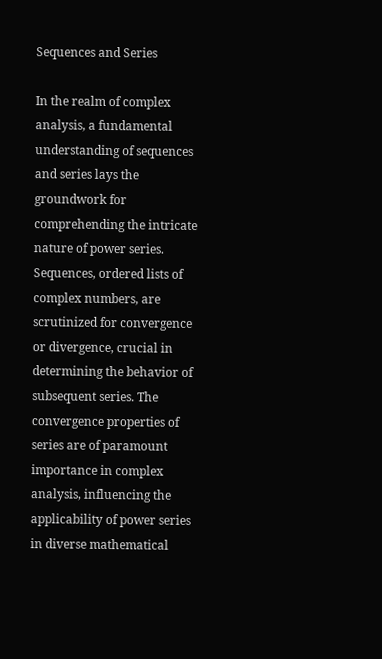Sequences and Series

In the realm of complex analysis, a fundamental understanding of sequences and series lays the groundwork for comprehending the intricate nature of power series. Sequences, ordered lists of complex numbers, are scrutinized for convergence or divergence, crucial in determining the behavior of subsequent series. The convergence properties of series are of paramount importance in complex analysis, influencing the applicability of power series in diverse mathematical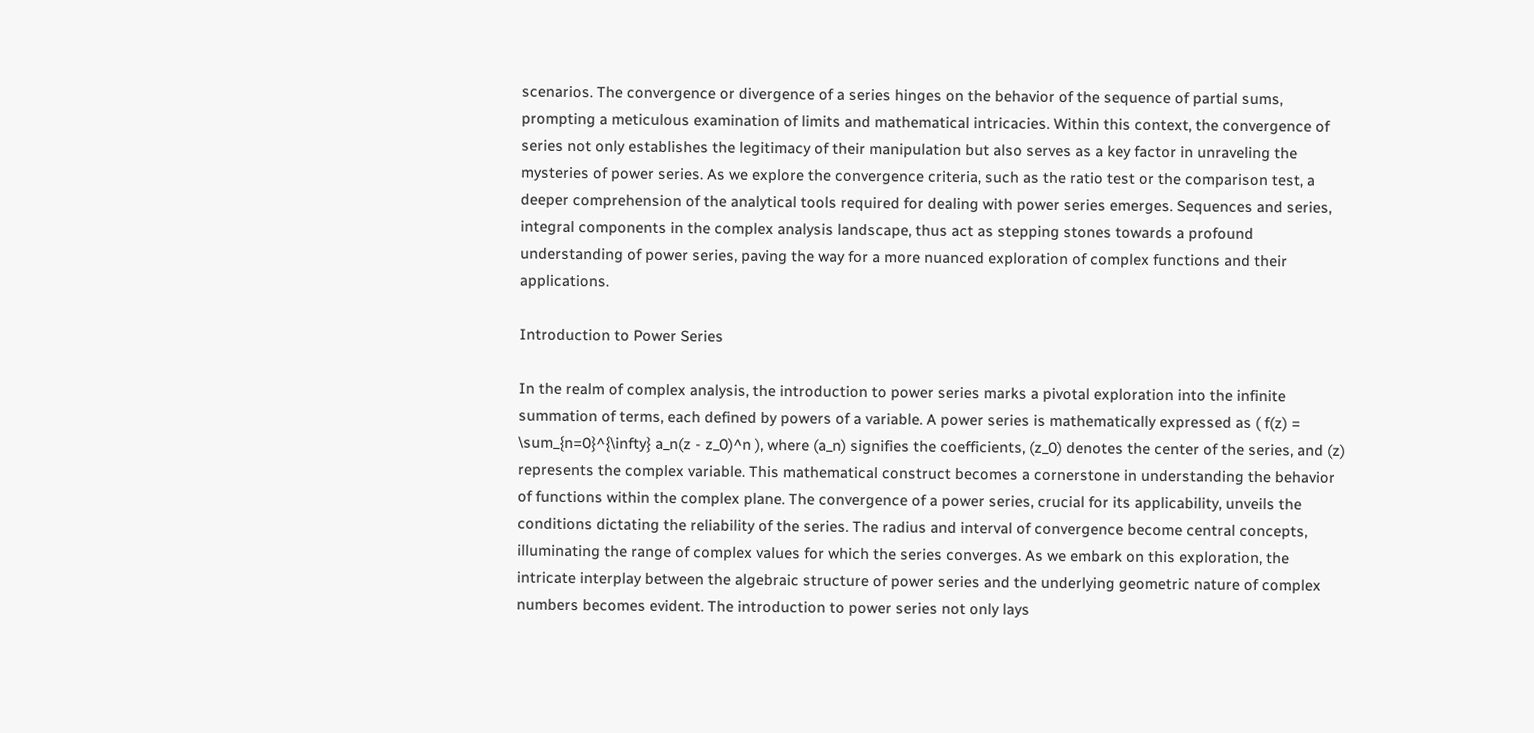scenarios. The convergence or divergence of a series hinges on the behavior of the sequence of partial sums, prompting a meticulous examination of limits and mathematical intricacies. Within this context, the convergence of series not only establishes the legitimacy of their manipulation but also serves as a key factor in unraveling the mysteries of power series. As we explore the convergence criteria, such as the ratio test or the comparison test, a deeper comprehension of the analytical tools required for dealing with power series emerges. Sequences and series, integral components in the complex analysis landscape, thus act as stepping stones towards a profound understanding of power series, paving the way for a more nuanced exploration of complex functions and their applications.

Introduction to Power Series

In the realm of complex analysis, the introduction to power series marks a pivotal exploration into the infinite summation of terms, each defined by powers of a variable. A power series is mathematically expressed as ( f(z) = \sum_{n=0}^{\infty} a_n(z - z_0)^n ), where (a_n) signifies the coefficients, (z_0) denotes the center of the series, and (z) represents the complex variable. This mathematical construct becomes a cornerstone in understanding the behavior of functions within the complex plane. The convergence of a power series, crucial for its applicability, unveils the conditions dictating the reliability of the series. The radius and interval of convergence become central concepts, illuminating the range of complex values for which the series converges. As we embark on this exploration, the intricate interplay between the algebraic structure of power series and the underlying geometric nature of complex numbers becomes evident. The introduction to power series not only lays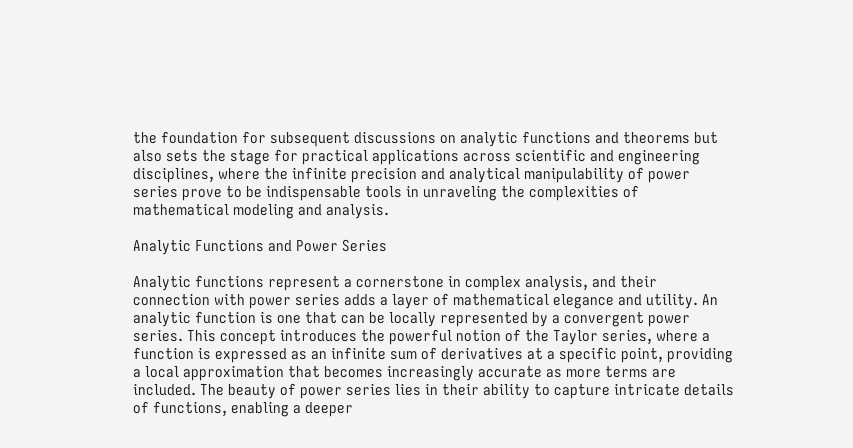the foundation for subsequent discussions on analytic functions and theorems but also sets the stage for practical applications across scientific and engineering disciplines, where the infinite precision and analytical manipulability of power series prove to be indispensable tools in unraveling the complexities of mathematical modeling and analysis.

Analytic Functions and Power Series

Analytic functions represent a cornerstone in complex analysis, and their connection with power series adds a layer of mathematical elegance and utility. An analytic function is one that can be locally represented by a convergent power series. This concept introduces the powerful notion of the Taylor series, where a function is expressed as an infinite sum of derivatives at a specific point, providing a local approximation that becomes increasingly accurate as more terms are included. The beauty of power series lies in their ability to capture intricate details of functions, enabling a deeper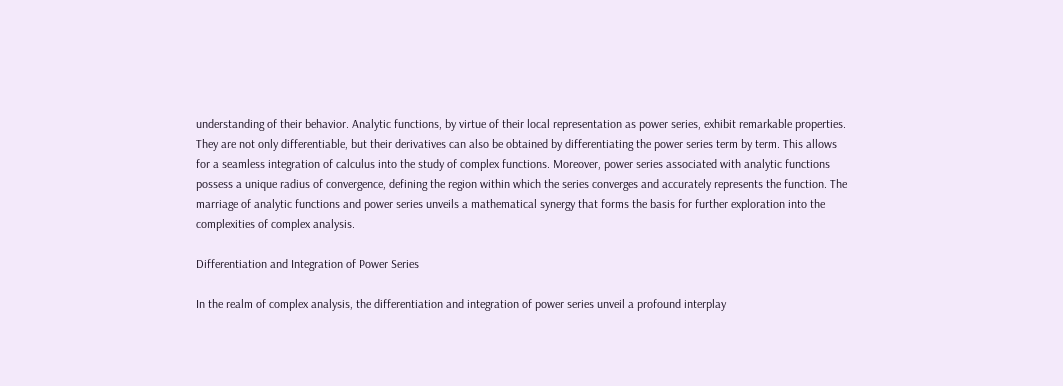understanding of their behavior. Analytic functions, by virtue of their local representation as power series, exhibit remarkable properties. They are not only differentiable, but their derivatives can also be obtained by differentiating the power series term by term. This allows for a seamless integration of calculus into the study of complex functions. Moreover, power series associated with analytic functions possess a unique radius of convergence, defining the region within which the series converges and accurately represents the function. The marriage of analytic functions and power series unveils a mathematical synergy that forms the basis for further exploration into the complexities of complex analysis.

Differentiation and Integration of Power Series

In the realm of complex analysis, the differentiation and integration of power series unveil a profound interplay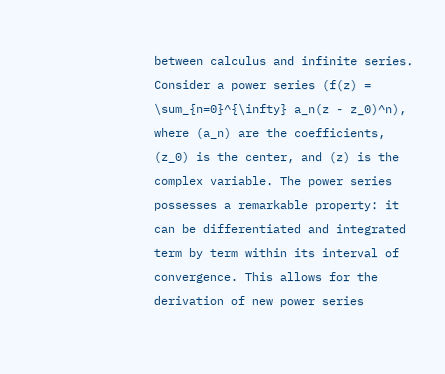between calculus and infinite series. Consider a power series (f(z) = \sum_{n=0}^{\infty} a_n(z - z_0)^n), where (a_n) are the coefficients, (z_0) is the center, and (z) is the complex variable. The power series possesses a remarkable property: it can be differentiated and integrated term by term within its interval of convergence. This allows for the derivation of new power series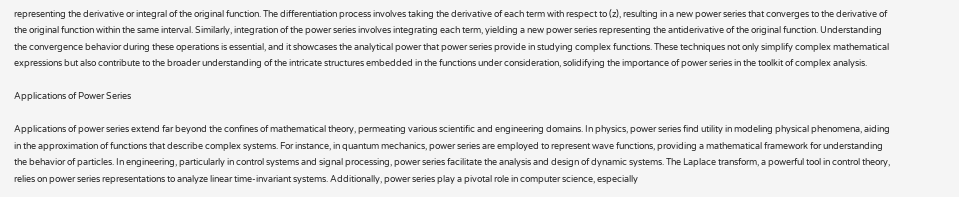representing the derivative or integral of the original function. The differentiation process involves taking the derivative of each term with respect to (z), resulting in a new power series that converges to the derivative of the original function within the same interval. Similarly, integration of the power series involves integrating each term, yielding a new power series representing the antiderivative of the original function. Understanding the convergence behavior during these operations is essential, and it showcases the analytical power that power series provide in studying complex functions. These techniques not only simplify complex mathematical expressions but also contribute to the broader understanding of the intricate structures embedded in the functions under consideration, solidifying the importance of power series in the toolkit of complex analysis.

Applications of Power Series

Applications of power series extend far beyond the confines of mathematical theory, permeating various scientific and engineering domains. In physics, power series find utility in modeling physical phenomena, aiding in the approximation of functions that describe complex systems. For instance, in quantum mechanics, power series are employed to represent wave functions, providing a mathematical framework for understanding the behavior of particles. In engineering, particularly in control systems and signal processing, power series facilitate the analysis and design of dynamic systems. The Laplace transform, a powerful tool in control theory, relies on power series representations to analyze linear time-invariant systems. Additionally, power series play a pivotal role in computer science, especially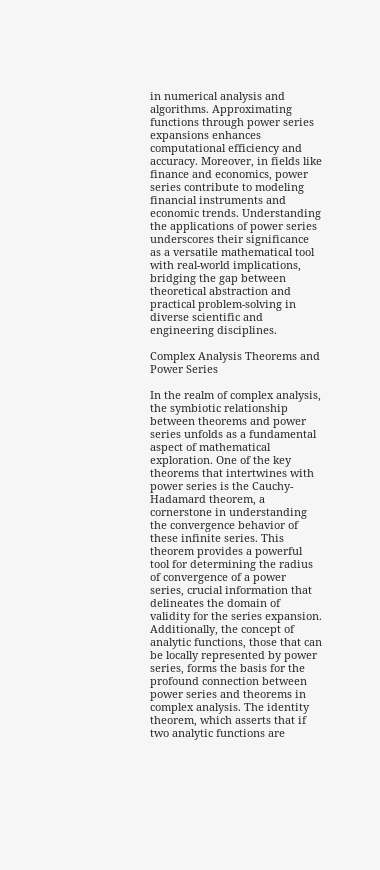in numerical analysis and algorithms. Approximating functions through power series expansions enhances computational efficiency and accuracy. Moreover, in fields like finance and economics, power series contribute to modeling financial instruments and economic trends. Understanding the applications of power series underscores their significance as a versatile mathematical tool with real-world implications, bridging the gap between theoretical abstraction and practical problem-solving in diverse scientific and engineering disciplines.

Complex Analysis Theorems and Power Series

In the realm of complex analysis, the symbiotic relationship between theorems and power series unfolds as a fundamental aspect of mathematical exploration. One of the key theorems that intertwines with power series is the Cauchy-Hadamard theorem, a cornerstone in understanding the convergence behavior of these infinite series. This theorem provides a powerful tool for determining the radius of convergence of a power series, crucial information that delineates the domain of validity for the series expansion. Additionally, the concept of analytic functions, those that can be locally represented by power series, forms the basis for the profound connection between power series and theorems in complex analysis. The identity theorem, which asserts that if two analytic functions are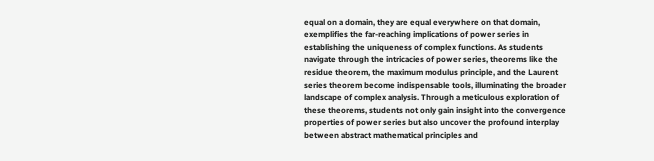equal on a domain, they are equal everywhere on that domain, exemplifies the far-reaching implications of power series in establishing the uniqueness of complex functions. As students navigate through the intricacies of power series, theorems like the residue theorem, the maximum modulus principle, and the Laurent series theorem become indispensable tools, illuminating the broader landscape of complex analysis. Through a meticulous exploration of these theorems, students not only gain insight into the convergence properties of power series but also uncover the profound interplay between abstract mathematical principles and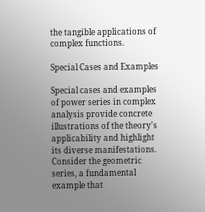the tangible applications of complex functions.

Special Cases and Examples

Special cases and examples of power series in complex analysis provide concrete illustrations of the theory's applicability and highlight its diverse manifestations. Consider the geometric series, a fundamental example that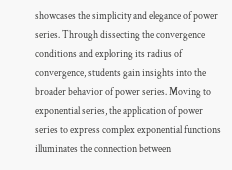showcases the simplicity and elegance of power series. Through dissecting the convergence conditions and exploring its radius of convergence, students gain insights into the broader behavior of power series. Moving to exponential series, the application of power series to express complex exponential functions illuminates the connection between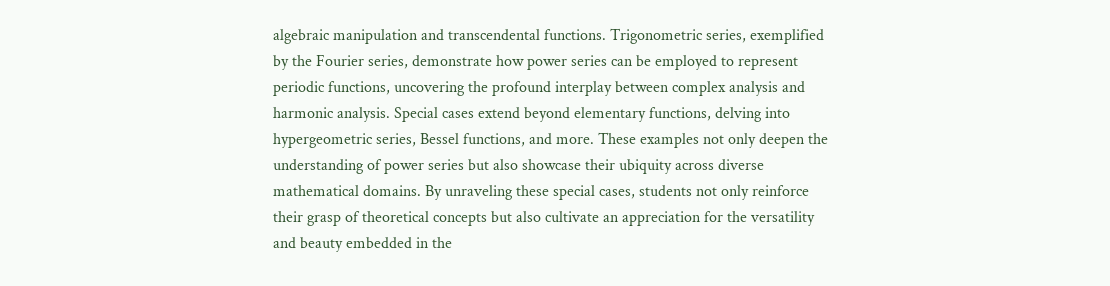algebraic manipulation and transcendental functions. Trigonometric series, exemplified by the Fourier series, demonstrate how power series can be employed to represent periodic functions, uncovering the profound interplay between complex analysis and harmonic analysis. Special cases extend beyond elementary functions, delving into hypergeometric series, Bessel functions, and more. These examples not only deepen the understanding of power series but also showcase their ubiquity across diverse mathematical domains. By unraveling these special cases, students not only reinforce their grasp of theoretical concepts but also cultivate an appreciation for the versatility and beauty embedded in the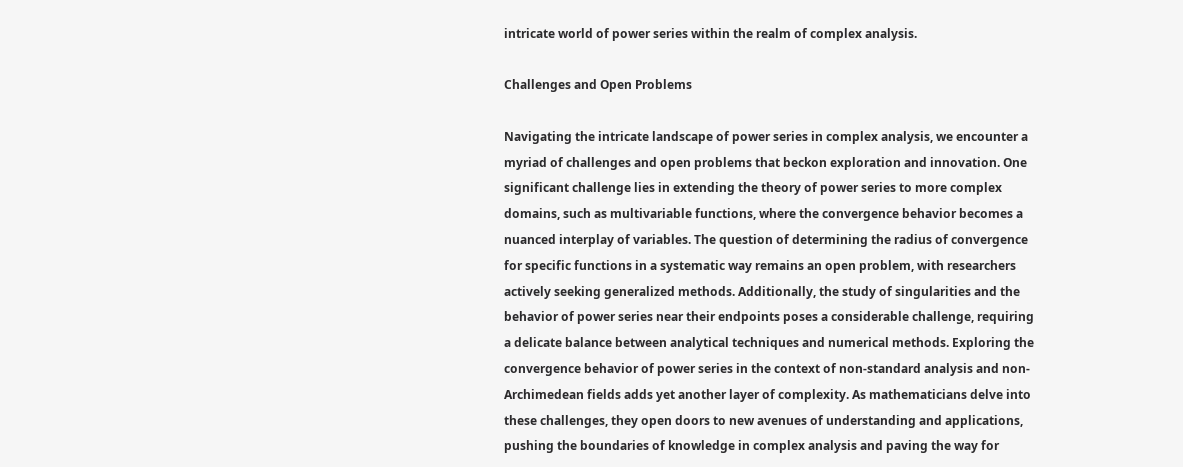intricate world of power series within the realm of complex analysis.

Challenges and Open Problems

Navigating the intricate landscape of power series in complex analysis, we encounter a myriad of challenges and open problems that beckon exploration and innovation. One significant challenge lies in extending the theory of power series to more complex domains, such as multivariable functions, where the convergence behavior becomes a nuanced interplay of variables. The question of determining the radius of convergence for specific functions in a systematic way remains an open problem, with researchers actively seeking generalized methods. Additionally, the study of singularities and the behavior of power series near their endpoints poses a considerable challenge, requiring a delicate balance between analytical techniques and numerical methods. Exploring the convergence behavior of power series in the context of non-standard analysis and non-Archimedean fields adds yet another layer of complexity. As mathematicians delve into these challenges, they open doors to new avenues of understanding and applications, pushing the boundaries of knowledge in complex analysis and paving the way for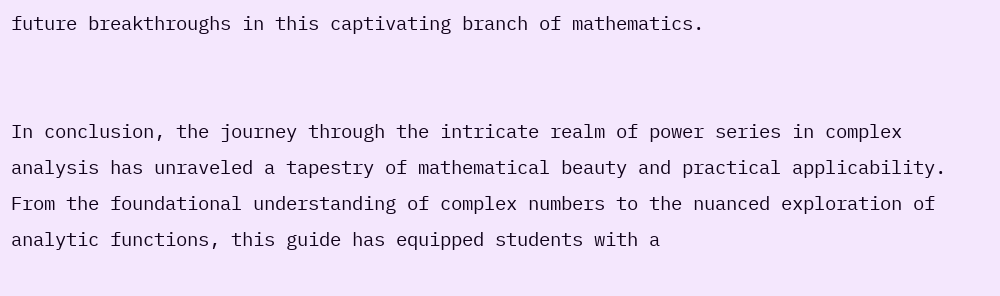future breakthroughs in this captivating branch of mathematics.


In conclusion, the journey through the intricate realm of power series in complex analysis has unraveled a tapestry of mathematical beauty and practical applicability. From the foundational understanding of complex numbers to the nuanced exploration of analytic functions, this guide has equipped students with a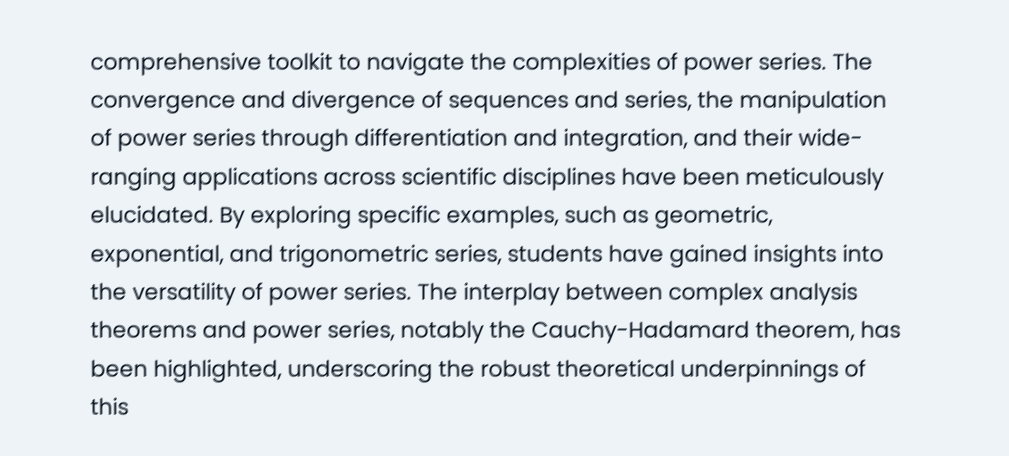comprehensive toolkit to navigate the complexities of power series. The convergence and divergence of sequences and series, the manipulation of power series through differentiation and integration, and their wide-ranging applications across scientific disciplines have been meticulously elucidated. By exploring specific examples, such as geometric, exponential, and trigonometric series, students have gained insights into the versatility of power series. The interplay between complex analysis theorems and power series, notably the Cauchy-Hadamard theorem, has been highlighted, underscoring the robust theoretical underpinnings of this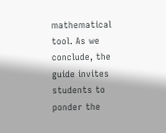mathematical tool. As we conclude, the guide invites students to ponder the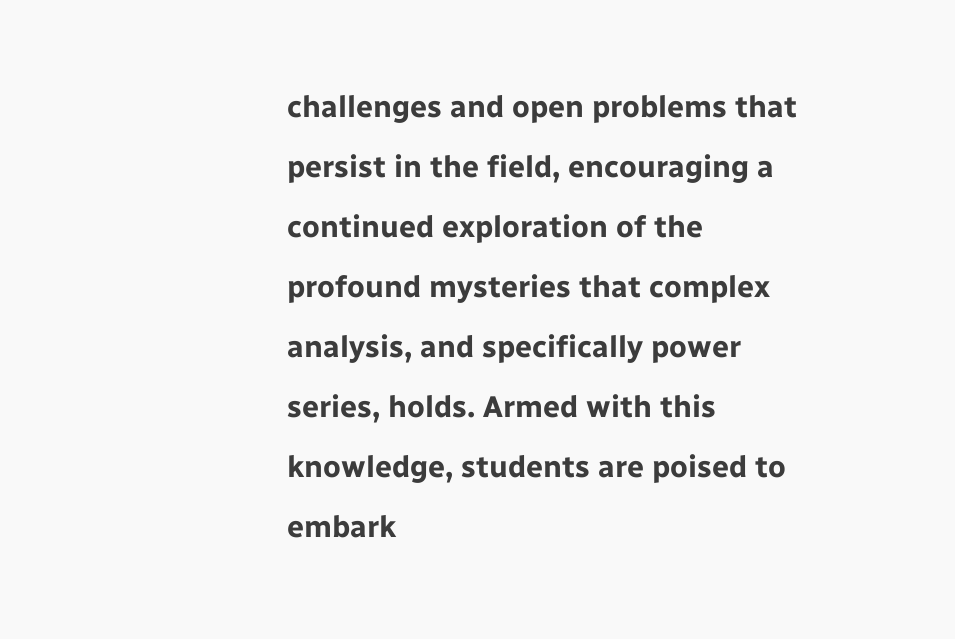challenges and open problems that persist in the field, encouraging a continued exploration of the profound mysteries that complex analysis, and specifically power series, holds. Armed with this knowledge, students are poised to embark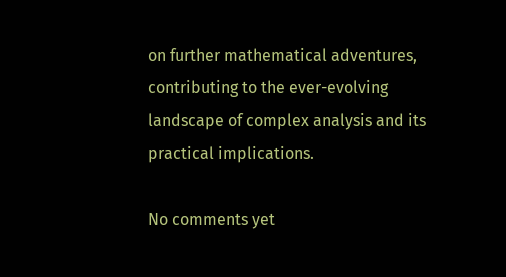on further mathematical adventures, contributing to the ever-evolving landscape of complex analysis and its practical implications.

No comments yet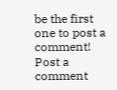be the first one to post a comment!
Post a comment